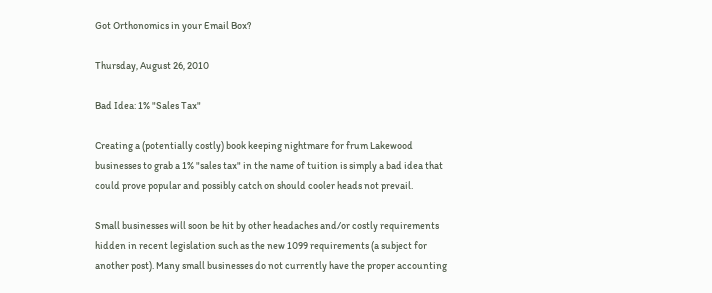Got Orthonomics in your Email Box?

Thursday, August 26, 2010

Bad Idea: 1% "Sales Tax"

Creating a (potentially costly) book keeping nightmare for frum Lakewood businesses to grab a 1% "sales tax" in the name of tuition is simply a bad idea that could prove popular and possibly catch on should cooler heads not prevail.

Small businesses will soon be hit by other headaches and/or costly requirements hidden in recent legislation such as the new 1099 requirements (a subject for another post). Many small businesses do not currently have the proper accounting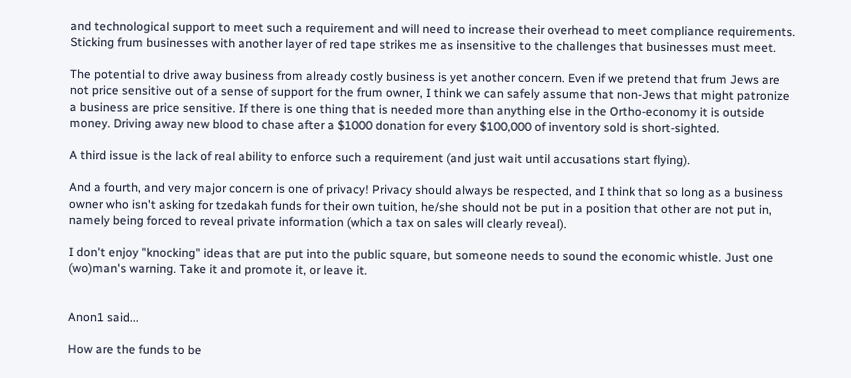and technological support to meet such a requirement and will need to increase their overhead to meet compliance requirements. Sticking frum businesses with another layer of red tape strikes me as insensitive to the challenges that businesses must meet.

The potential to drive away business from already costly business is yet another concern. Even if we pretend that frum Jews are not price sensitive out of a sense of support for the frum owner, I think we can safely assume that non-Jews that might patronize a business are price sensitive. If there is one thing that is needed more than anything else in the Ortho-economy it is outside money. Driving away new blood to chase after a $1000 donation for every $100,000 of inventory sold is short-sighted.

A third issue is the lack of real ability to enforce such a requirement (and just wait until accusations start flying).

And a fourth, and very major concern is one of privacy! Privacy should always be respected, and I think that so long as a business owner who isn't asking for tzedakah funds for their own tuition, he/she should not be put in a position that other are not put in, namely being forced to reveal private information (which a tax on sales will clearly reveal).

I don't enjoy "knocking" ideas that are put into the public square, but someone needs to sound the economic whistle. Just one (wo)man's warning. Take it and promote it, or leave it.


Anon1 said...

How are the funds to be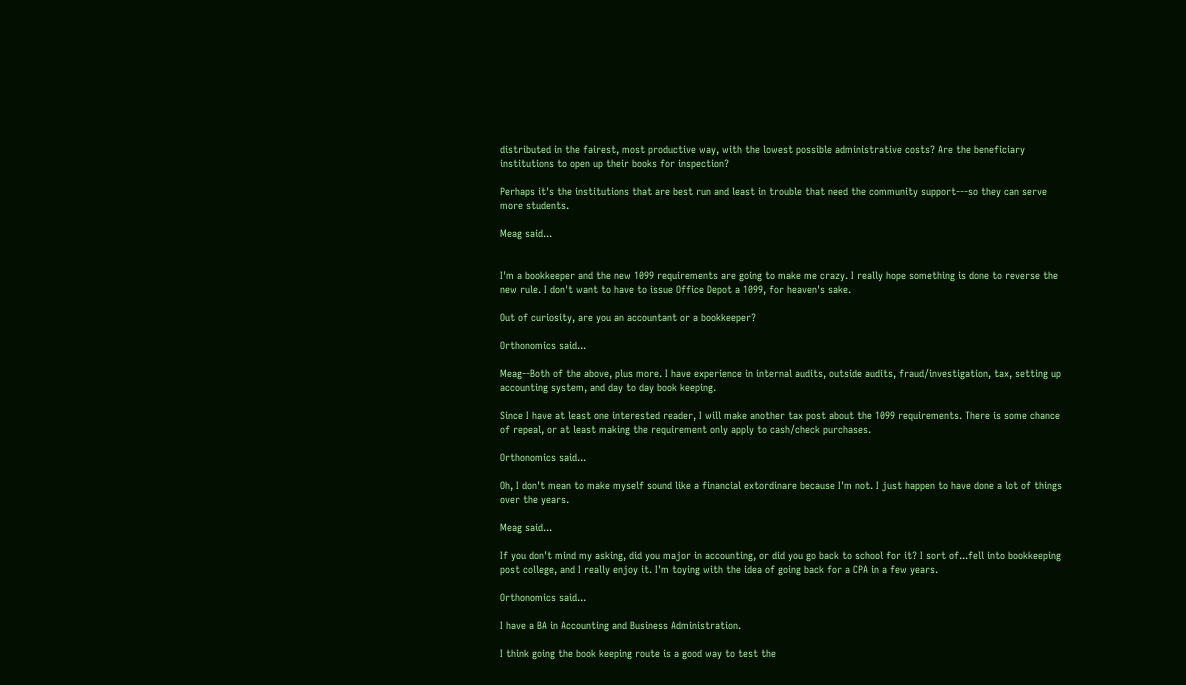distributed in the fairest, most productive way, with the lowest possible administrative costs? Are the beneficiary institutions to open up their books for inspection?

Perhaps it's the institutions that are best run and least in trouble that need the community support---so they can serve more students.

Meag said...


I'm a bookkeeper and the new 1099 requirements are going to make me crazy. I really hope something is done to reverse the new rule. I don't want to have to issue Office Depot a 1099, for heaven's sake.

Out of curiosity, are you an accountant or a bookkeeper?

Orthonomics said...

Meag--Both of the above, plus more. I have experience in internal audits, outside audits, fraud/investigation, tax, setting up accounting system, and day to day book keeping.

Since I have at least one interested reader, I will make another tax post about the 1099 requirements. There is some chance of repeal, or at least making the requirement only apply to cash/check purchases.

Orthonomics said...

Oh, I don't mean to make myself sound like a financial extordinare because I'm not. I just happen to have done a lot of things over the years.

Meag said...

If you don't mind my asking, did you major in accounting, or did you go back to school for it? I sort of...fell into bookkeeping post college, and I really enjoy it. I'm toying with the idea of going back for a CPA in a few years.

Orthonomics said...

I have a BA in Accounting and Business Administration.

I think going the book keeping route is a good way to test the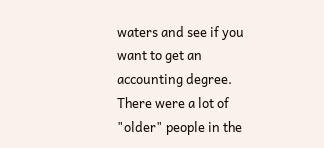waters and see if you want to get an accounting degree. There were a lot of "older" people in the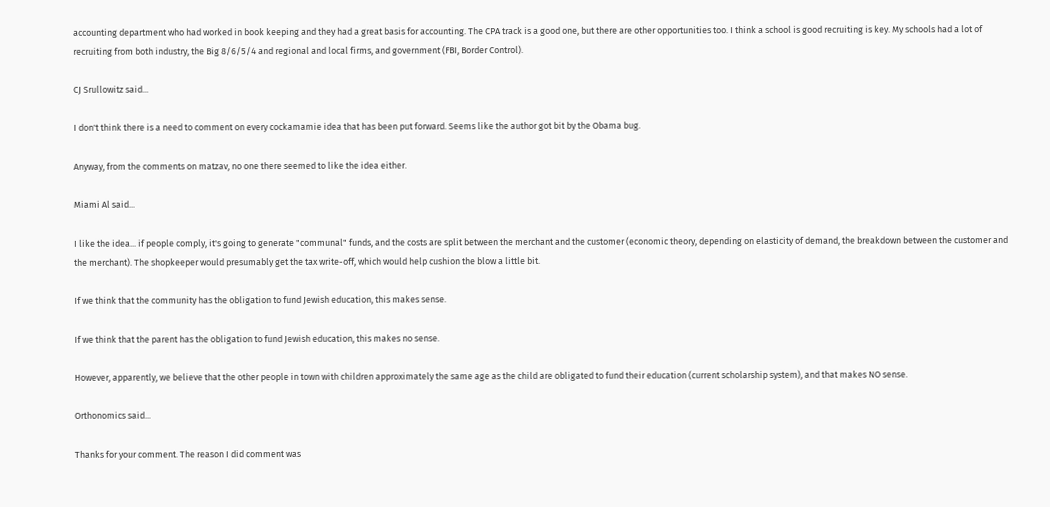accounting department who had worked in book keeping and they had a great basis for accounting. The CPA track is a good one, but there are other opportunities too. I think a school is good recruiting is key. My schools had a lot of recruiting from both industry, the Big 8/6/5/4 and regional and local firms, and government (FBI, Border Control).

CJ Srullowitz said...

I don't think there is a need to comment on every cockamamie idea that has been put forward. Seems like the author got bit by the Obama bug.

Anyway, from the comments on matzav, no one there seemed to like the idea either.

Miami Al said...

I like the idea... if people comply, it's going to generate "communal" funds, and the costs are split between the merchant and the customer (economic theory, depending on elasticity of demand, the breakdown between the customer and the merchant). The shopkeeper would presumably get the tax write-off, which would help cushion the blow a little bit.

If we think that the community has the obligation to fund Jewish education, this makes sense.

If we think that the parent has the obligation to fund Jewish education, this makes no sense.

However, apparently, we believe that the other people in town with children approximately the same age as the child are obligated to fund their education (current scholarship system), and that makes NO sense.

Orthonomics said...

Thanks for your comment. The reason I did comment was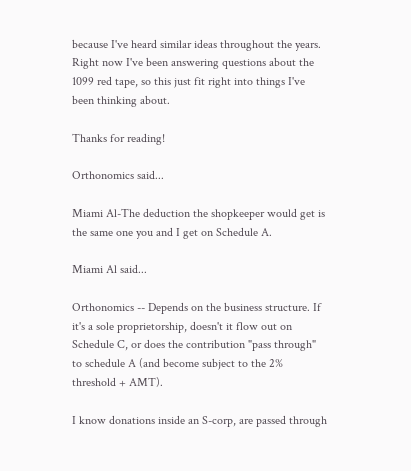because I've heard similar ideas throughout the years. Right now I've been answering questions about the 1099 red tape, so this just fit right into things I've been thinking about.

Thanks for reading!

Orthonomics said...

Miami Al-The deduction the shopkeeper would get is the same one you and I get on Schedule A.

Miami Al said...

Orthonomics -- Depends on the business structure. If it's a sole proprietorship, doesn't it flow out on Schedule C, or does the contribution "pass through" to schedule A (and become subject to the 2% threshold + AMT).

I know donations inside an S-corp, are passed through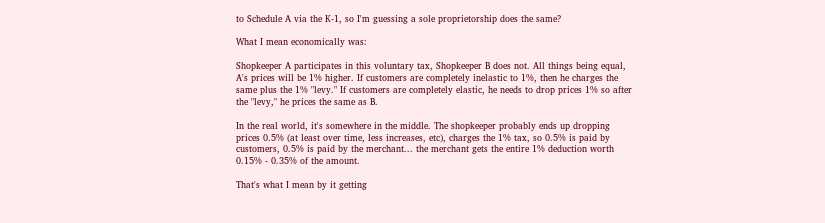to Schedule A via the K-1, so I'm guessing a sole proprietorship does the same?

What I mean economically was:

Shopkeeper A participates in this voluntary tax, Shopkeeper B does not. All things being equal, A's prices will be 1% higher. If customers are completely inelastic to 1%, then he charges the same plus the 1% "levy." If customers are completely elastic, he needs to drop prices 1% so after the "levy," he prices the same as B.

In the real world, it's somewhere in the middle. The shopkeeper probably ends up dropping prices 0.5% (at least over time, less increases, etc), charges the 1% tax, so 0.5% is paid by customers, 0.5% is paid by the merchant... the merchant gets the entire 1% deduction worth 0.15% - 0.35% of the amount.

That's what I mean by it getting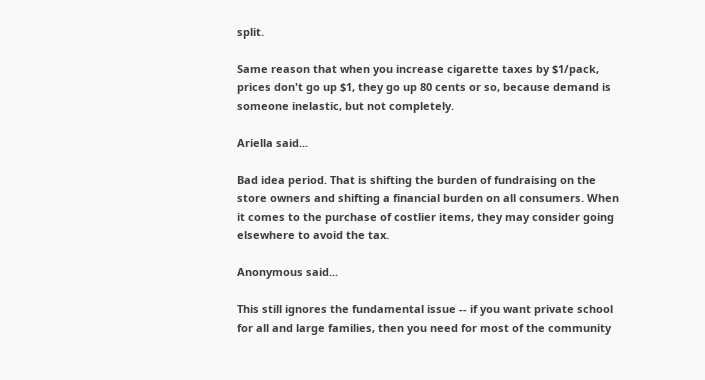split.

Same reason that when you increase cigarette taxes by $1/pack, prices don't go up $1, they go up 80 cents or so, because demand is someone inelastic, but not completely.

Ariella said...

Bad idea period. That is shifting the burden of fundraising on the store owners and shifting a financial burden on all consumers. When it comes to the purchase of costlier items, they may consider going elsewhere to avoid the tax.

Anonymous said...

This still ignores the fundamental issue -- if you want private school for all and large families, then you need for most of the community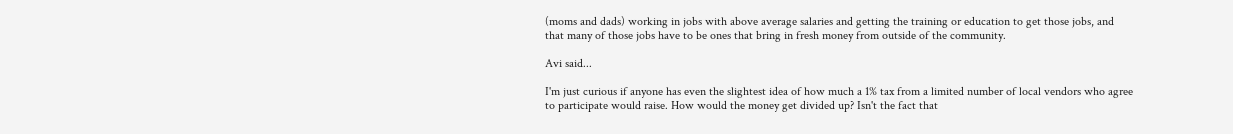(moms and dads) working in jobs with above average salaries and getting the training or education to get those jobs, and that many of those jobs have to be ones that bring in fresh money from outside of the community.

Avi said...

I'm just curious if anyone has even the slightest idea of how much a 1% tax from a limited number of local vendors who agree to participate would raise. How would the money get divided up? Isn't the fact that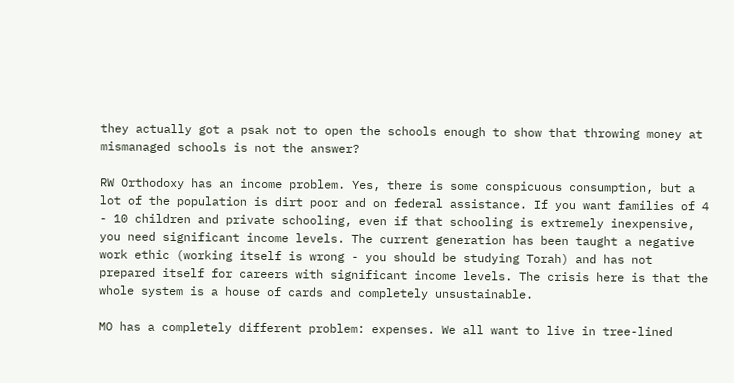they actually got a psak not to open the schools enough to show that throwing money at mismanaged schools is not the answer?

RW Orthodoxy has an income problem. Yes, there is some conspicuous consumption, but a lot of the population is dirt poor and on federal assistance. If you want families of 4 - 10 children and private schooling, even if that schooling is extremely inexpensive, you need significant income levels. The current generation has been taught a negative work ethic (working itself is wrong - you should be studying Torah) and has not prepared itself for careers with significant income levels. The crisis here is that the whole system is a house of cards and completely unsustainable.

MO has a completely different problem: expenses. We all want to live in tree-lined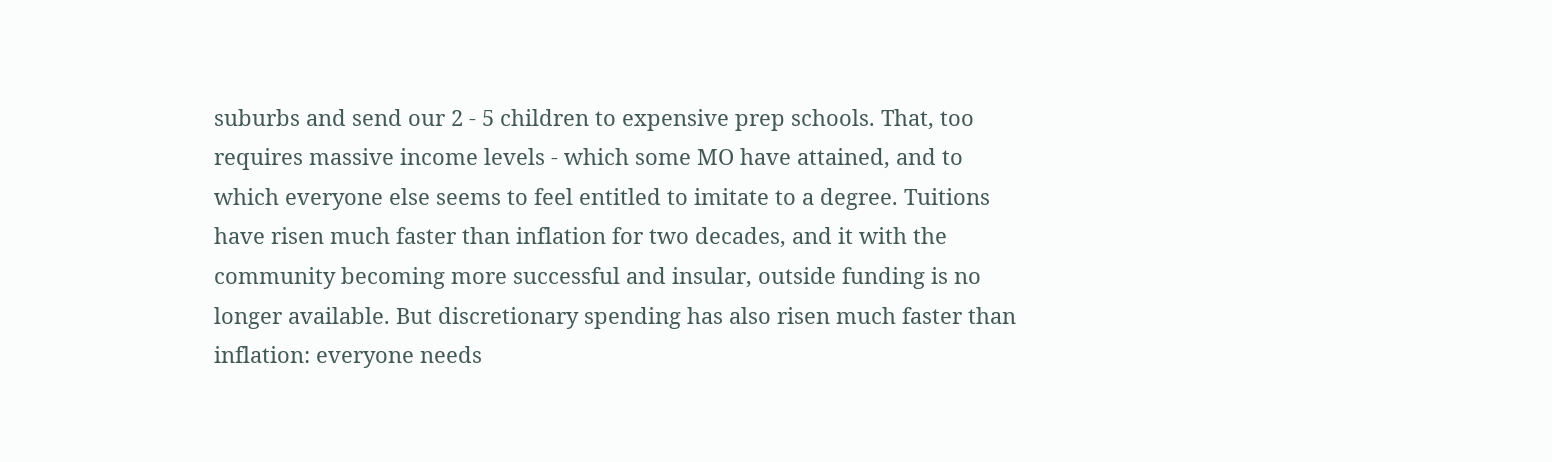suburbs and send our 2 - 5 children to expensive prep schools. That, too requires massive income levels - which some MO have attained, and to which everyone else seems to feel entitled to imitate to a degree. Tuitions have risen much faster than inflation for two decades, and it with the community becoming more successful and insular, outside funding is no longer available. But discretionary spending has also risen much faster than inflation: everyone needs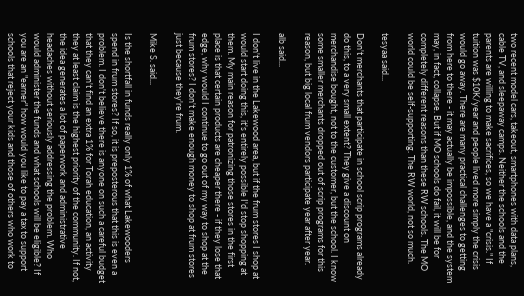two recent model cars, takeout, smartphones with data plans, cable TV, and sleepaway camps. Neither the schools and the parents are willing to make sacrifices, so we have a "crisis." If tuition was $10K/year and people lived more simply the crisis would go away. There are many practical challenges to getting from here to there - it may actually be impossible, and the system may, in fact, collapse. But if MO schools do fail, it will be for completely different reasons than these RW schools. The MO world could be self-supporting. The RW world, not so much.

tesyaa said...

Don't merchants that participate in school scrip programs already do this, to a very small extent? They give a discount on merchandise bought, not to the customer, but the school. I know some smaller merchants dropped out of scrip programs for this reason, but big local frum vendors participate year after year.

alb said...

I don't live in the Lakewood area, but if the frum stores I shop at would start doing this, it's entirely possible I'd stop shopping at them. My main reason for patronizing those stores in the first place is that certain products are cheaper there - if they lose that edge, why would I continue to go out of my way to shop at the frum stores? I don't make enough money to shop at frum stores just because they're frum.

Mike S. said...

Is the shortfall in funds really only 1% of what Lakewooders spend in frum stores? If so, it is preposterous that this is even a problem. I don't believe there is anyone on such a careful budget that they can't find an extra 1% for Torah education, an activity they at least claim is the highest priority of the community. If not, the idea generates a lot of paperwork and administrative headaches without seriously addressing the problem. Who would administer the funds and what schools will be eligible? If you are an "earner" how would you like to pay a tax to support schools that reject your kids and those of others who work to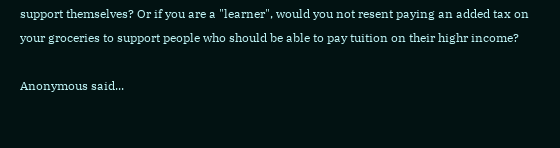support themselves? Or if you are a "learner", would you not resent paying an added tax on your groceries to support people who should be able to pay tuition on their highr income?

Anonymous said...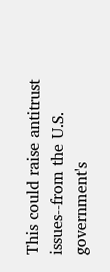This could raise antitrust issues--from the U.S. government's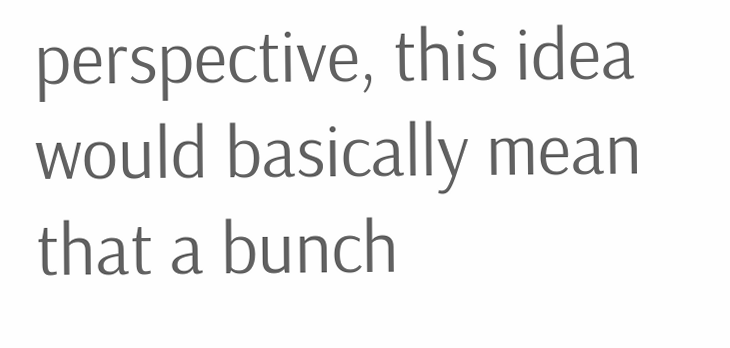perspective, this idea would basically mean that a bunch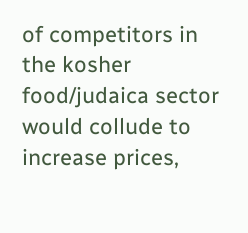of competitors in the kosher food/judaica sector would collude to increase prices,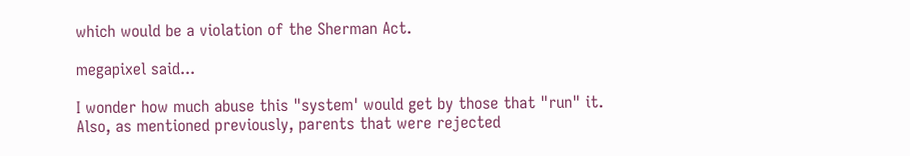which would be a violation of the Sherman Act.

megapixel said...

I wonder how much abuse this "system' would get by those that "run" it.
Also, as mentioned previously, parents that were rejected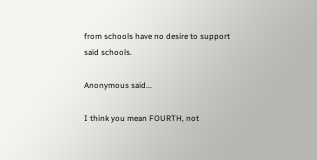from schools have no desire to support said schools.

Anonymous said...

I think you mean FOURTH, not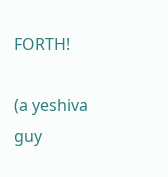FORTH!

(a yeshiva guy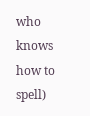who knows how to spell)